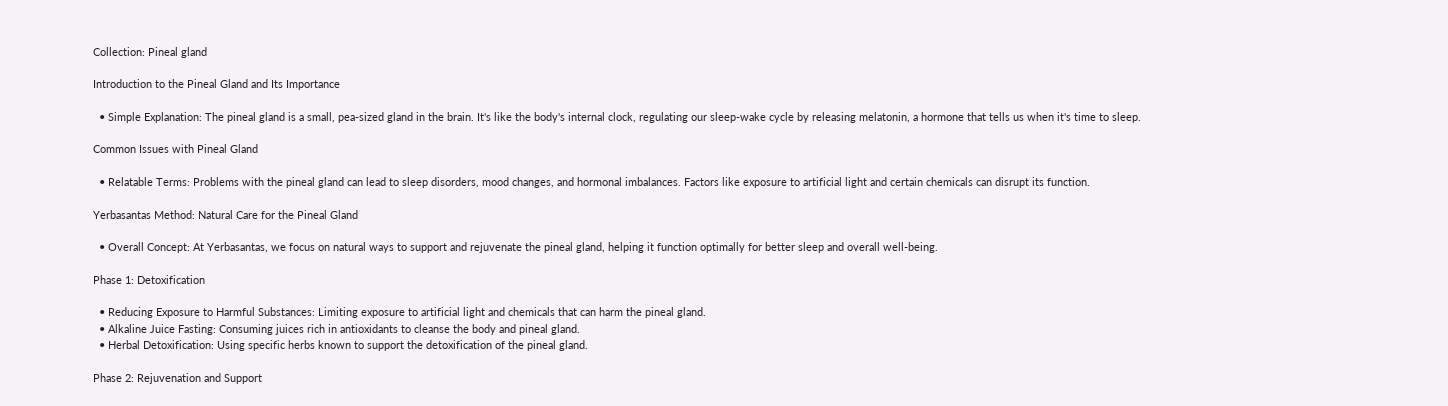Collection: Pineal gland

Introduction to the Pineal Gland and Its Importance

  • Simple Explanation: The pineal gland is a small, pea-sized gland in the brain. It's like the body's internal clock, regulating our sleep-wake cycle by releasing melatonin, a hormone that tells us when it's time to sleep.

Common Issues with Pineal Gland

  • Relatable Terms: Problems with the pineal gland can lead to sleep disorders, mood changes, and hormonal imbalances. Factors like exposure to artificial light and certain chemicals can disrupt its function.

Yerbasantas Method: Natural Care for the Pineal Gland

  • Overall Concept: At Yerbasantas, we focus on natural ways to support and rejuvenate the pineal gland, helping it function optimally for better sleep and overall well-being.

Phase 1: Detoxification

  • Reducing Exposure to Harmful Substances: Limiting exposure to artificial light and chemicals that can harm the pineal gland.
  • Alkaline Juice Fasting: Consuming juices rich in antioxidants to cleanse the body and pineal gland.
  • Herbal Detoxification: Using specific herbs known to support the detoxification of the pineal gland.

Phase 2: Rejuvenation and Support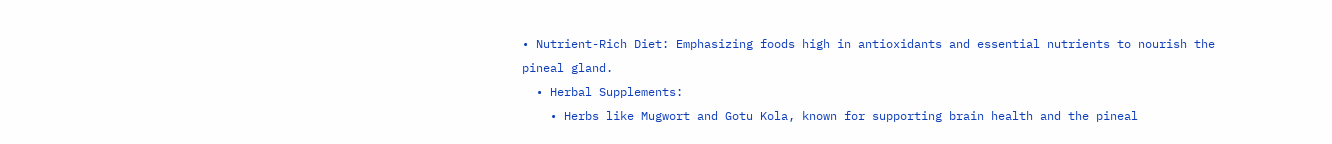• Nutrient-Rich Diet: Emphasizing foods high in antioxidants and essential nutrients to nourish the pineal gland.
  • Herbal Supplements:
    • Herbs like Mugwort and Gotu Kola, known for supporting brain health and the pineal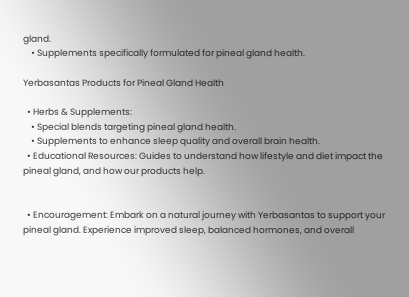gland.
    • Supplements specifically formulated for pineal gland health.

Yerbasantas Products for Pineal Gland Health

  • Herbs & Supplements:
    • Special blends targeting pineal gland health.
    • Supplements to enhance sleep quality and overall brain health.
  • Educational Resources: Guides to understand how lifestyle and diet impact the pineal gland, and how our products help.


  • Encouragement: Embark on a natural journey with Yerbasantas to support your pineal gland. Experience improved sleep, balanced hormones, and overall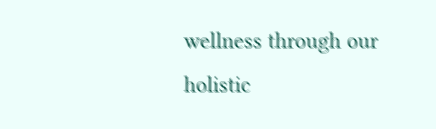wellness through our holistic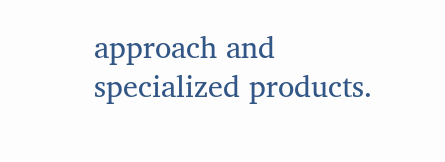approach and specialized products.